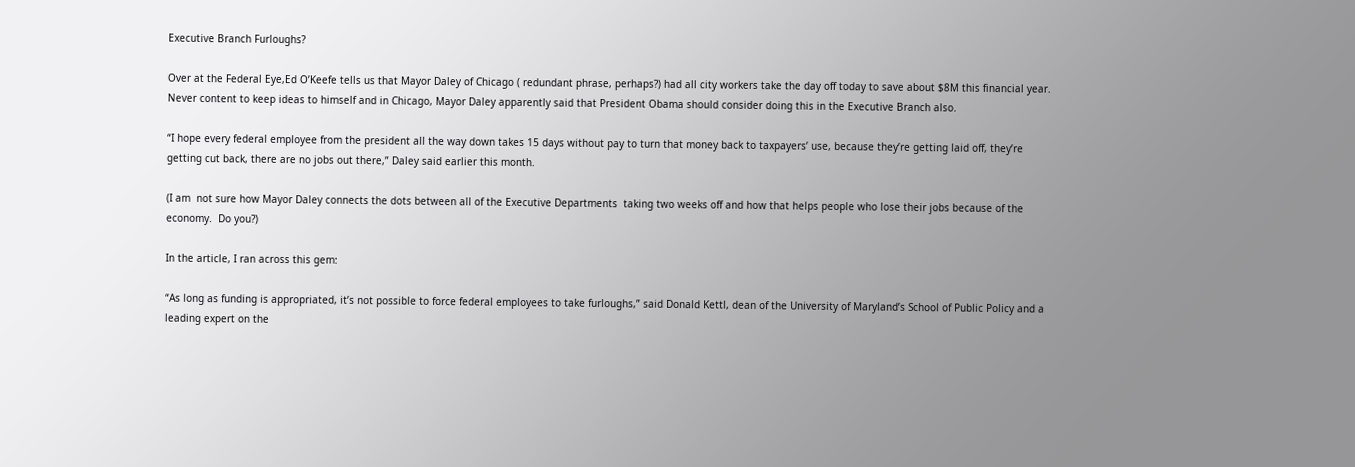Executive Branch Furloughs?

Over at the Federal Eye,Ed O’Keefe tells us that Mayor Daley of Chicago ( redundant phrase, perhaps?) had all city workers take the day off today to save about $8M this financial year.  Never content to keep ideas to himself and in Chicago, Mayor Daley apparently said that President Obama should consider doing this in the Executive Branch also.

“I hope every federal employee from the president all the way down takes 15 days without pay to turn that money back to taxpayers’ use, because they’re getting laid off, they’re getting cut back, there are no jobs out there,” Daley said earlier this month.

(I am  not sure how Mayor Daley connects the dots between all of the Executive Departments  taking two weeks off and how that helps people who lose their jobs because of the economy.  Do you?)

In the article, I ran across this gem:

“As long as funding is appropriated, it’s not possible to force federal employees to take furloughs,” said Donald Kettl, dean of the University of Maryland’s School of Public Policy and a leading expert on the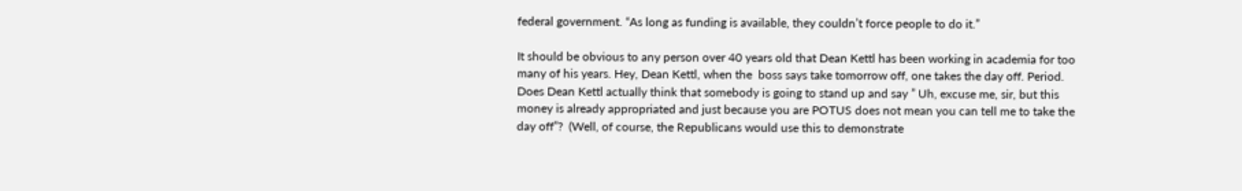federal government. “As long as funding is available, they couldn’t force people to do it.”

It should be obvious to any person over 40 years old that Dean Kettl has been working in academia for too many of his years. Hey, Dean Kettl, when the  boss says take tomorrow off, one takes the day off. Period. Does Dean Kettl actually think that somebody is going to stand up and say ” Uh, excuse me, sir, but this money is already appropriated and just because you are POTUS does not mean you can tell me to take the day off”?  (Well, of course, the Republicans would use this to demonstrate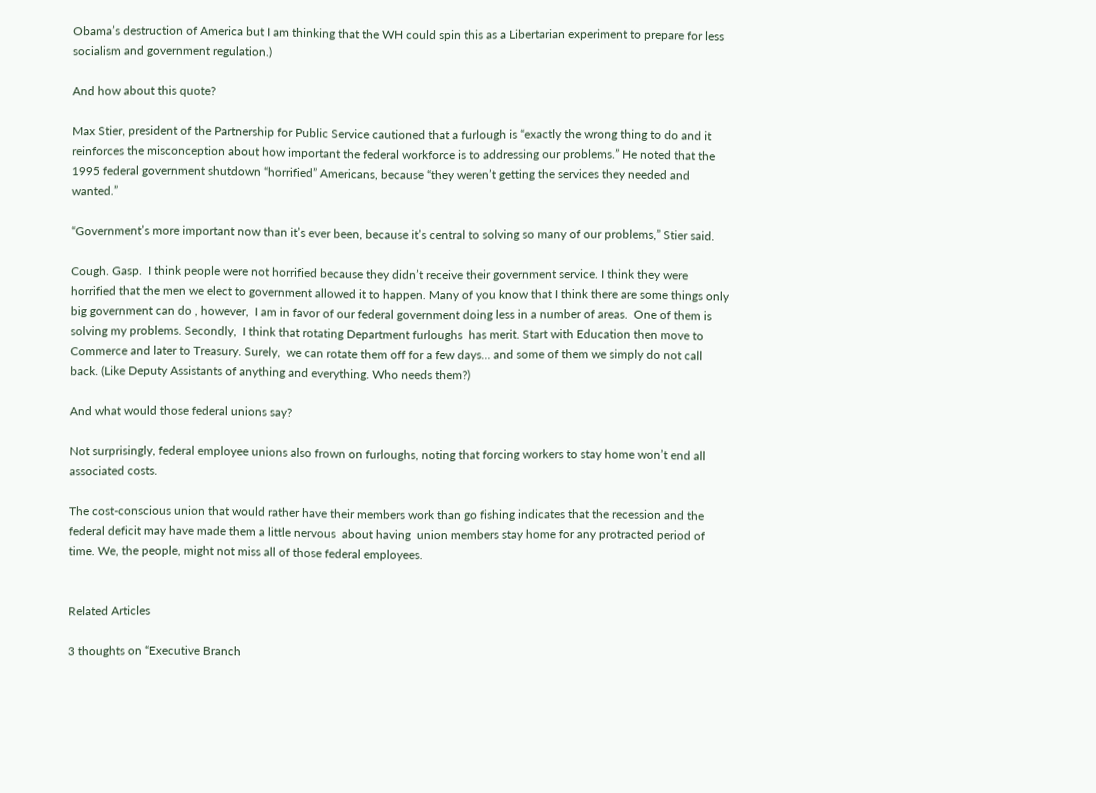Obama’s destruction of America but I am thinking that the WH could spin this as a Libertarian experiment to prepare for less socialism and government regulation.)

And how about this quote?

Max Stier, president of the Partnership for Public Service cautioned that a furlough is “exactly the wrong thing to do and it reinforces the misconception about how important the federal workforce is to addressing our problems.” He noted that the 1995 federal government shutdown “horrified” Americans, because “they weren’t getting the services they needed and wanted.”

“Government’s more important now than it’s ever been, because it’s central to solving so many of our problems,” Stier said.

Cough. Gasp.  I think people were not horrified because they didn’t receive their government service. I think they were horrified that the men we elect to government allowed it to happen. Many of you know that I think there are some things only big government can do , however,  I am in favor of our federal government doing less in a number of areas.  One of them is solving my problems. Secondly,  I think that rotating Department furloughs  has merit. Start with Education then move to Commerce and later to Treasury. Surely,  we can rotate them off for a few days… and some of them we simply do not call back. (Like Deputy Assistants of anything and everything. Who needs them?)

And what would those federal unions say?

Not surprisingly, federal employee unions also frown on furloughs, noting that forcing workers to stay home won’t end all associated costs.

The cost-conscious union that would rather have their members work than go fishing indicates that the recession and the federal deficit may have made them a little nervous  about having  union members stay home for any protracted period of time. We, the people, might not miss all of those federal employees.


Related Articles

3 thoughts on “Executive Branch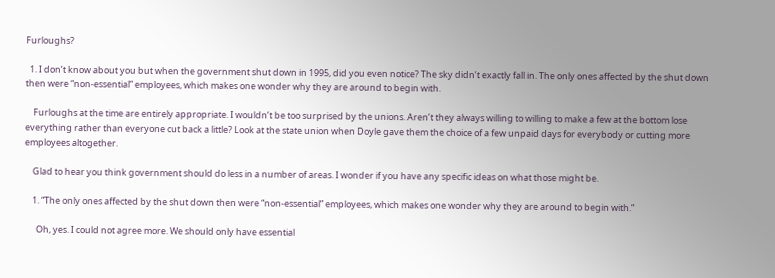Furloughs?

  1. I don’t know about you but when the government shut down in 1995, did you even notice? The sky didn’t exactly fall in. The only ones affected by the shut down then were “non-essential” employees, which makes one wonder why they are around to begin with.

    Furloughs at the time are entirely appropriate. I wouldn’t be too surprised by the unions. Aren’t they always willing to willing to make a few at the bottom lose everything rather than everyone cut back a little? Look at the state union when Doyle gave them the choice of a few unpaid days for everybody or cutting more employees altogether.

    Glad to hear you think government should do less in a number of areas. I wonder if you have any specific ideas on what those might be.

    1. “The only ones affected by the shut down then were “non-essential” employees, which makes one wonder why they are around to begin with.”

      Oh, yes. I could not agree more. We should only have essential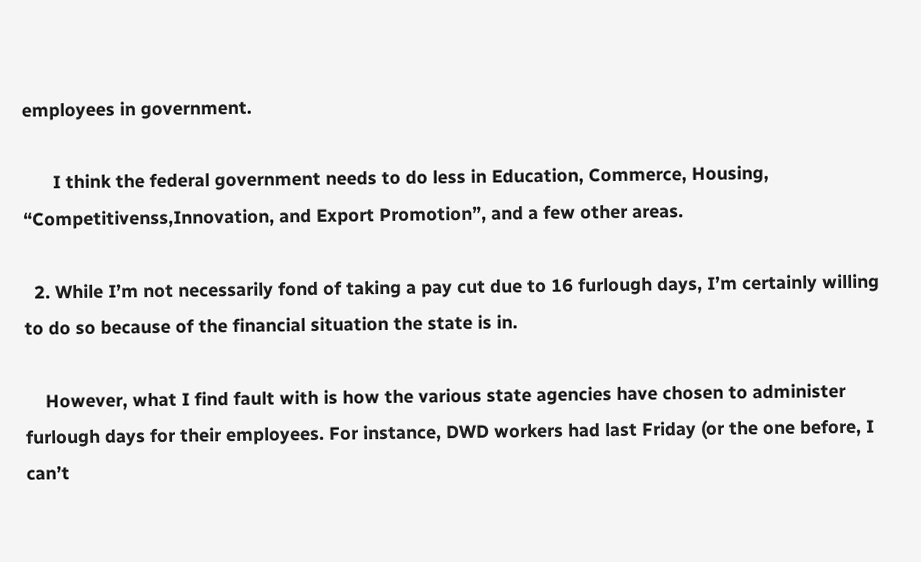employees in government.

      I think the federal government needs to do less in Education, Commerce, Housing, “Competitivenss,Innovation, and Export Promotion”, and a few other areas.

  2. While I’m not necessarily fond of taking a pay cut due to 16 furlough days, I’m certainly willing to do so because of the financial situation the state is in.

    However, what I find fault with is how the various state agencies have chosen to administer furlough days for their employees. For instance, DWD workers had last Friday (or the one before, I can’t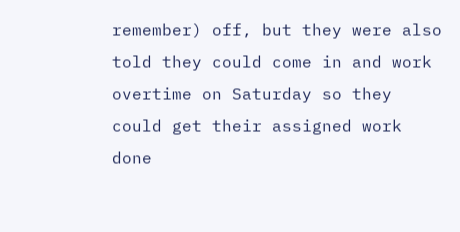remember) off, but they were also told they could come in and work overtime on Saturday so they could get their assigned work done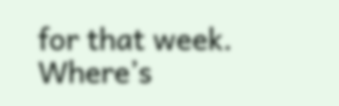for that week. Where’s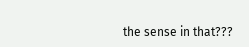the sense in that???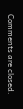Comments are closed.